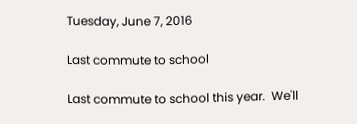Tuesday, June 7, 2016

Last commute to school

Last commute to school this year.  We'll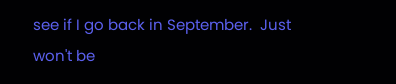see if I go back in September.  Just won't be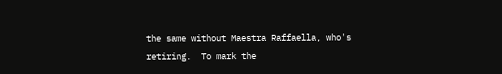the same without Maestra Raffaella, who's retiring.  To mark the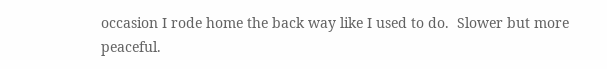occasion I rode home the back way like I used to do.  Slower but more peaceful.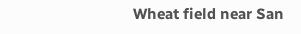Wheat field near San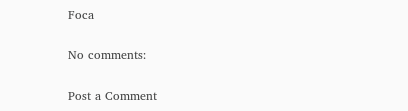Foca

No comments:

Post a Comment